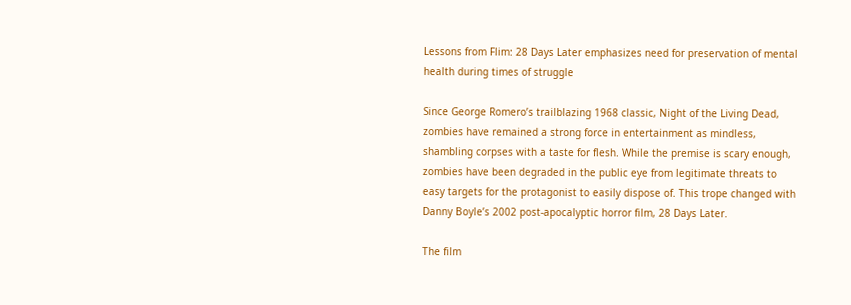Lessons from Flim: 28 Days Later emphasizes need for preservation of mental health during times of struggle

Since George Romero’s trailblazing 1968 classic, Night of the Living Dead, zombies have remained a strong force in entertainment as mindless, shambling corpses with a taste for flesh. While the premise is scary enough, zombies have been degraded in the public eye from legitimate threats to easy targets for the protagonist to easily dispose of. This trope changed with Danny Boyle’s 2002 post-apocalyptic horror film, 28 Days Later.

The film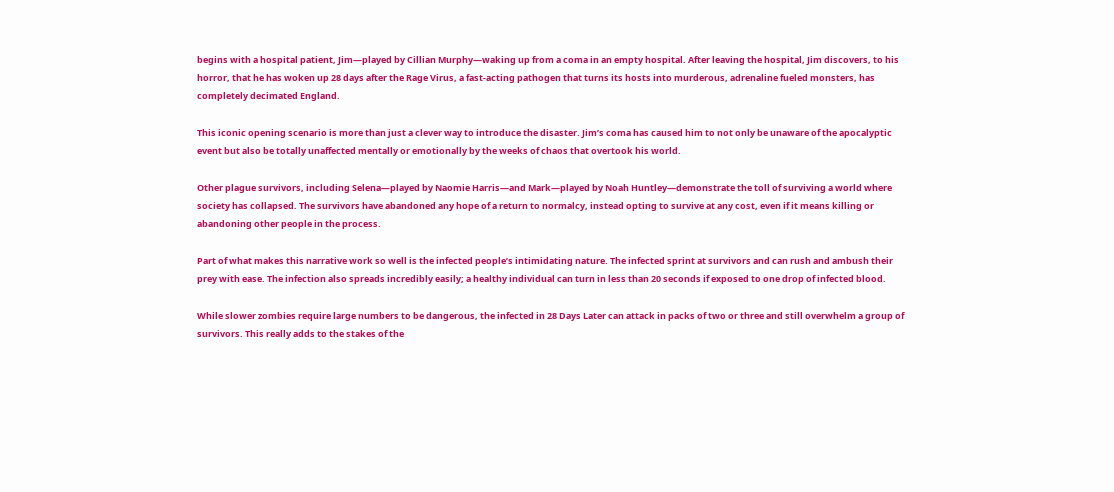begins with a hospital patient, Jim—played by Cillian Murphy—waking up from a coma in an empty hospital. After leaving the hospital, Jim discovers, to his horror, that he has woken up 28 days after the Rage Virus, a fast-acting pathogen that turns its hosts into murderous, adrenaline fueled monsters, has completely decimated England.

This iconic opening scenario is more than just a clever way to introduce the disaster. Jim’s coma has caused him to not only be unaware of the apocalyptic event but also be totally unaffected mentally or emotionally by the weeks of chaos that overtook his world.

Other plague survivors, including Selena—played by Naomie Harris—and Mark—played by Noah Huntley—demonstrate the toll of surviving a world where society has collapsed. The survivors have abandoned any hope of a return to normalcy, instead opting to survive at any cost, even if it means killing or abandoning other people in the process.

Part of what makes this narrative work so well is the infected people’s intimidating nature. The infected sprint at survivors and can rush and ambush their prey with ease. The infection also spreads incredibly easily; a healthy individual can turn in less than 20 seconds if exposed to one drop of infected blood.

While slower zombies require large numbers to be dangerous, the infected in 28 Days Later can attack in packs of two or three and still overwhelm a group of survivors. This really adds to the stakes of the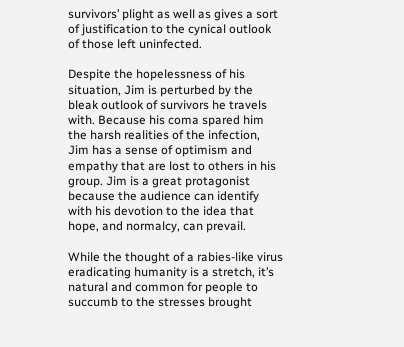survivors’ plight as well as gives a sort of justification to the cynical outlook of those left uninfected.

Despite the hopelessness of his situation, Jim is perturbed by the bleak outlook of survivors he travels with. Because his coma spared him the harsh realities of the infection, Jim has a sense of optimism and empathy that are lost to others in his group. Jim is a great protagonist because the audience can identify with his devotion to the idea that hope, and normalcy, can prevail.

While the thought of a rabies-like virus eradicating humanity is a stretch, it’s natural and common for people to succumb to the stresses brought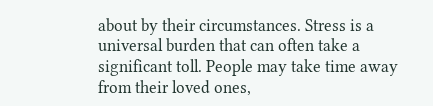about by their circumstances. Stress is a universal burden that can often take a significant toll. People may take time away from their loved ones,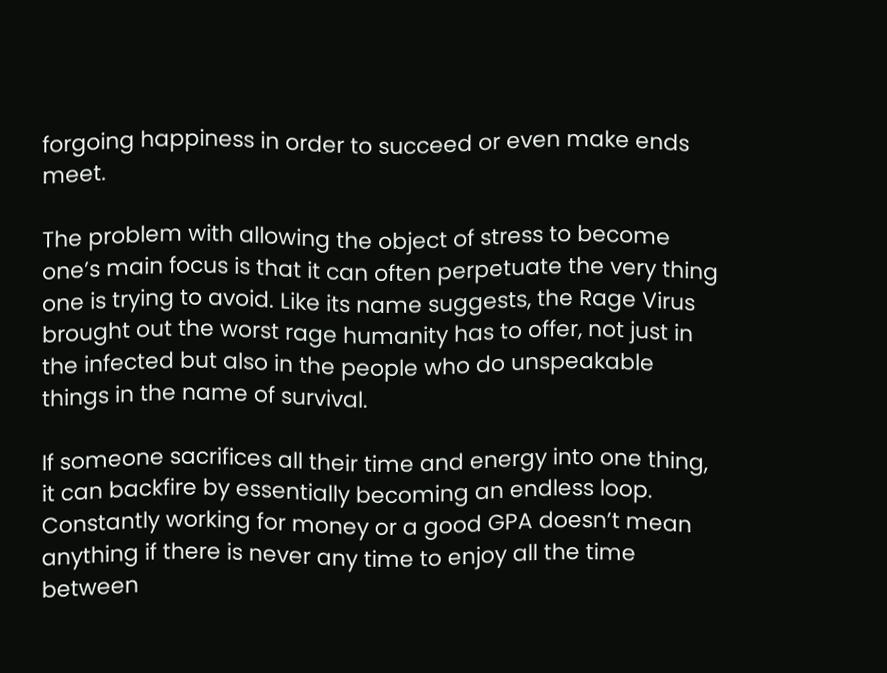forgoing happiness in order to succeed or even make ends meet.

The problem with allowing the object of stress to become one’s main focus is that it can often perpetuate the very thing one is trying to avoid. Like its name suggests, the Rage Virus brought out the worst rage humanity has to offer, not just in the infected but also in the people who do unspeakable things in the name of survival.

If someone sacrifices all their time and energy into one thing, it can backfire by essentially becoming an endless loop. Constantly working for money or a good GPA doesn’t mean anything if there is never any time to enjoy all the time between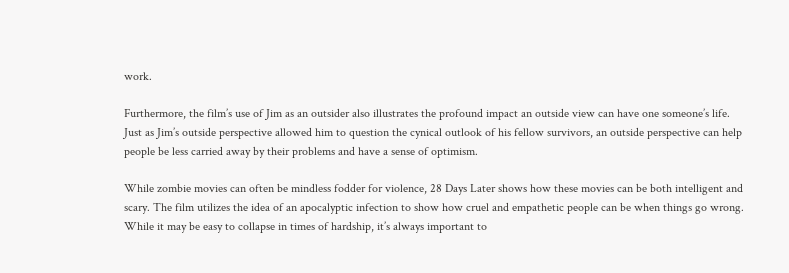work.

Furthermore, the film’s use of Jim as an outsider also illustrates the profound impact an outside view can have one someone’s life. Just as Jim’s outside perspective allowed him to question the cynical outlook of his fellow survivors, an outside perspective can help people be less carried away by their problems and have a sense of optimism.

While zombie movies can often be mindless fodder for violence, 28 Days Later shows how these movies can be both intelligent and scary. The film utilizes the idea of an apocalyptic infection to show how cruel and empathetic people can be when things go wrong. While it may be easy to collapse in times of hardship, it’s always important to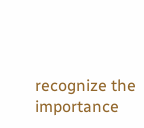recognize the importance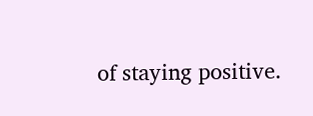of staying positive.